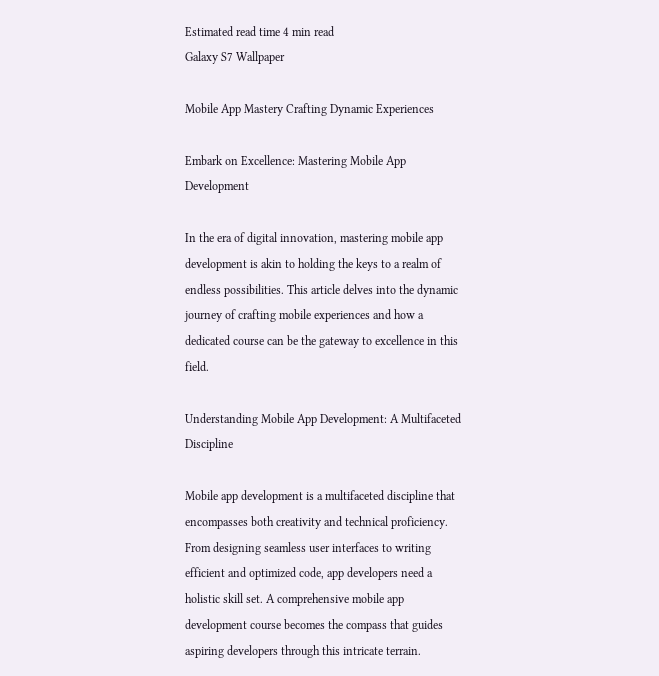Estimated read time 4 min read
Galaxy S7 Wallpaper

Mobile App Mastery Crafting Dynamic Experiences

Embark on Excellence: Mastering Mobile App Development

In the era of digital innovation, mastering mobile app development is akin to holding the keys to a realm of endless possibilities. This article delves into the dynamic journey of crafting mobile experiences and how a dedicated course can be the gateway to excellence in this field.

Understanding Mobile App Development: A Multifaceted Discipline

Mobile app development is a multifaceted discipline that encompasses both creativity and technical proficiency. From designing seamless user interfaces to writing efficient and optimized code, app developers need a holistic skill set. A comprehensive mobile app development course becomes the compass that guides aspiring developers through this intricate terrain.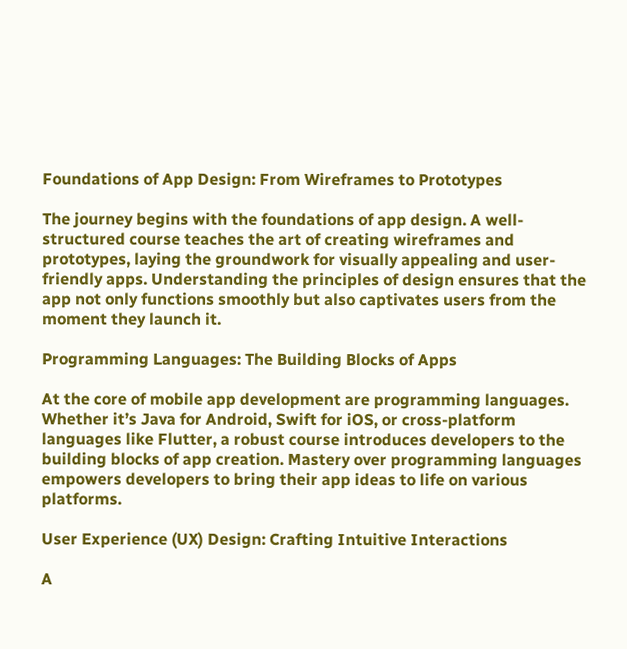Foundations of App Design: From Wireframes to Prototypes

The journey begins with the foundations of app design. A well-structured course teaches the art of creating wireframes and prototypes, laying the groundwork for visually appealing and user-friendly apps. Understanding the principles of design ensures that the app not only functions smoothly but also captivates users from the moment they launch it.

Programming Languages: The Building Blocks of Apps

At the core of mobile app development are programming languages. Whether it’s Java for Android, Swift for iOS, or cross-platform languages like Flutter, a robust course introduces developers to the building blocks of app creation. Mastery over programming languages empowers developers to bring their app ideas to life on various platforms.

User Experience (UX) Design: Crafting Intuitive Interactions

A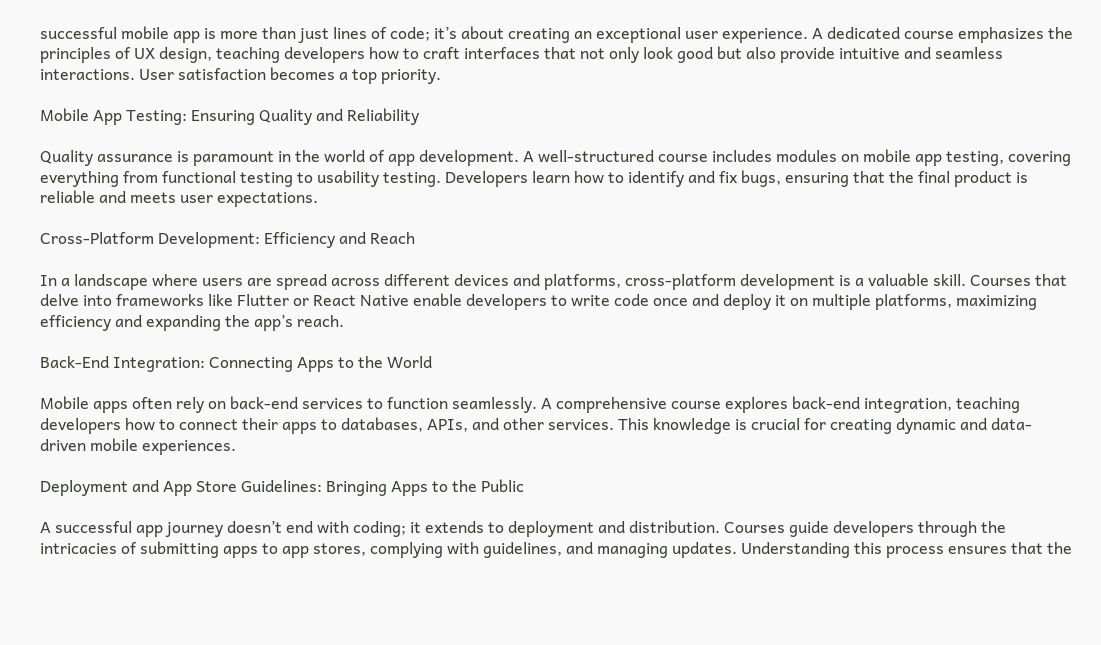successful mobile app is more than just lines of code; it’s about creating an exceptional user experience. A dedicated course emphasizes the principles of UX design, teaching developers how to craft interfaces that not only look good but also provide intuitive and seamless interactions. User satisfaction becomes a top priority.

Mobile App Testing: Ensuring Quality and Reliability

Quality assurance is paramount in the world of app development. A well-structured course includes modules on mobile app testing, covering everything from functional testing to usability testing. Developers learn how to identify and fix bugs, ensuring that the final product is reliable and meets user expectations.

Cross-Platform Development: Efficiency and Reach

In a landscape where users are spread across different devices and platforms, cross-platform development is a valuable skill. Courses that delve into frameworks like Flutter or React Native enable developers to write code once and deploy it on multiple platforms, maximizing efficiency and expanding the app’s reach.

Back-End Integration: Connecting Apps to the World

Mobile apps often rely on back-end services to function seamlessly. A comprehensive course explores back-end integration, teaching developers how to connect their apps to databases, APIs, and other services. This knowledge is crucial for creating dynamic and data-driven mobile experiences.

Deployment and App Store Guidelines: Bringing Apps to the Public

A successful app journey doesn’t end with coding; it extends to deployment and distribution. Courses guide developers through the intricacies of submitting apps to app stores, complying with guidelines, and managing updates. Understanding this process ensures that the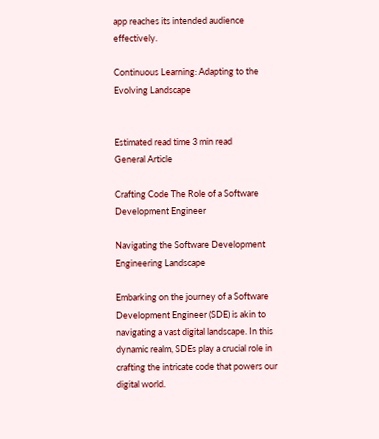app reaches its intended audience effectively.

Continuous Learning: Adapting to the Evolving Landscape


Estimated read time 3 min read
General Article

Crafting Code The Role of a Software Development Engineer

Navigating the Software Development Engineering Landscape

Embarking on the journey of a Software Development Engineer (SDE) is akin to navigating a vast digital landscape. In this dynamic realm, SDEs play a crucial role in crafting the intricate code that powers our digital world.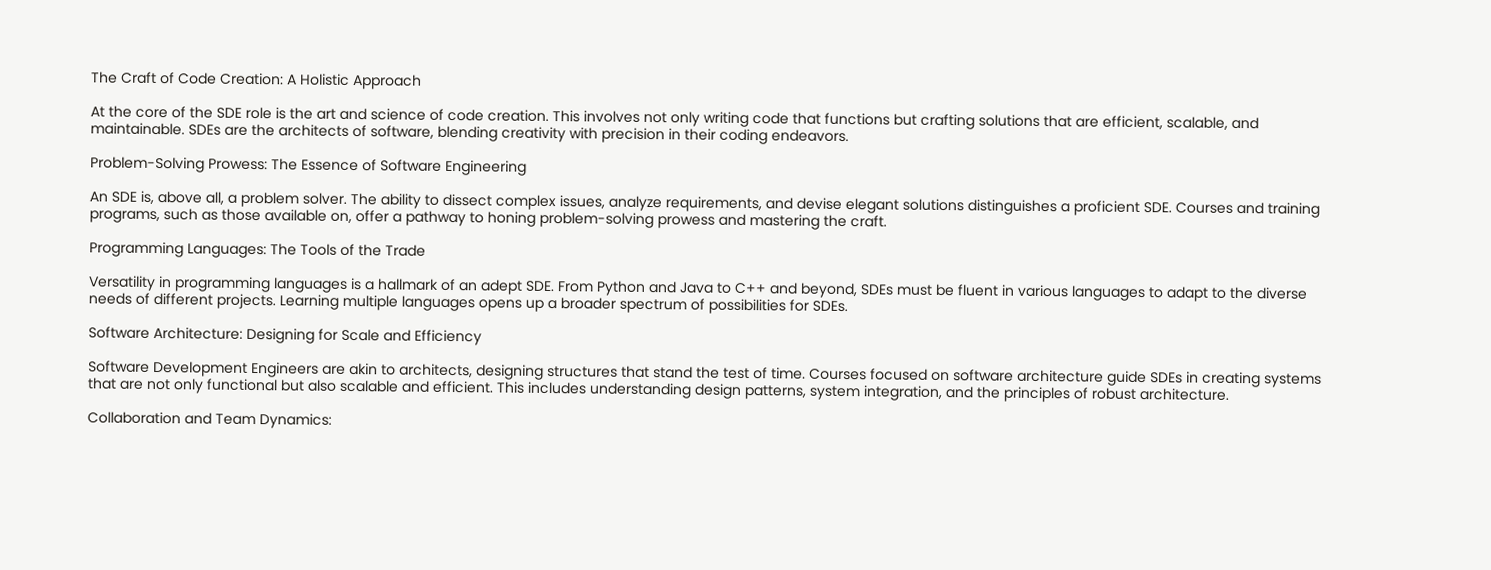The Craft of Code Creation: A Holistic Approach

At the core of the SDE role is the art and science of code creation. This involves not only writing code that functions but crafting solutions that are efficient, scalable, and maintainable. SDEs are the architects of software, blending creativity with precision in their coding endeavors.

Problem-Solving Prowess: The Essence of Software Engineering

An SDE is, above all, a problem solver. The ability to dissect complex issues, analyze requirements, and devise elegant solutions distinguishes a proficient SDE. Courses and training programs, such as those available on, offer a pathway to honing problem-solving prowess and mastering the craft.

Programming Languages: The Tools of the Trade

Versatility in programming languages is a hallmark of an adept SDE. From Python and Java to C++ and beyond, SDEs must be fluent in various languages to adapt to the diverse needs of different projects. Learning multiple languages opens up a broader spectrum of possibilities for SDEs.

Software Architecture: Designing for Scale and Efficiency

Software Development Engineers are akin to architects, designing structures that stand the test of time. Courses focused on software architecture guide SDEs in creating systems that are not only functional but also scalable and efficient. This includes understanding design patterns, system integration, and the principles of robust architecture.

Collaboration and Team Dynamics: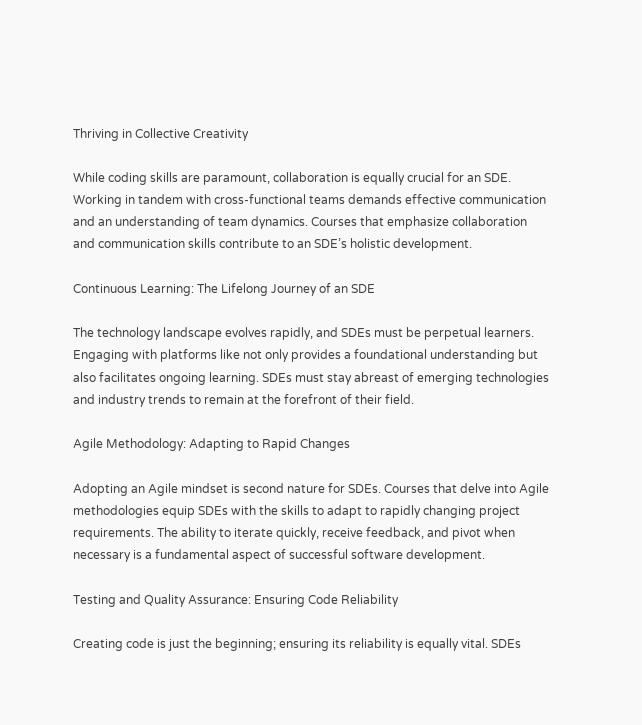Thriving in Collective Creativity

While coding skills are paramount, collaboration is equally crucial for an SDE. Working in tandem with cross-functional teams demands effective communication and an understanding of team dynamics. Courses that emphasize collaboration and communication skills contribute to an SDE’s holistic development.

Continuous Learning: The Lifelong Journey of an SDE

The technology landscape evolves rapidly, and SDEs must be perpetual learners. Engaging with platforms like not only provides a foundational understanding but also facilitates ongoing learning. SDEs must stay abreast of emerging technologies and industry trends to remain at the forefront of their field.

Agile Methodology: Adapting to Rapid Changes

Adopting an Agile mindset is second nature for SDEs. Courses that delve into Agile methodologies equip SDEs with the skills to adapt to rapidly changing project requirements. The ability to iterate quickly, receive feedback, and pivot when necessary is a fundamental aspect of successful software development.

Testing and Quality Assurance: Ensuring Code Reliability

Creating code is just the beginning; ensuring its reliability is equally vital. SDEs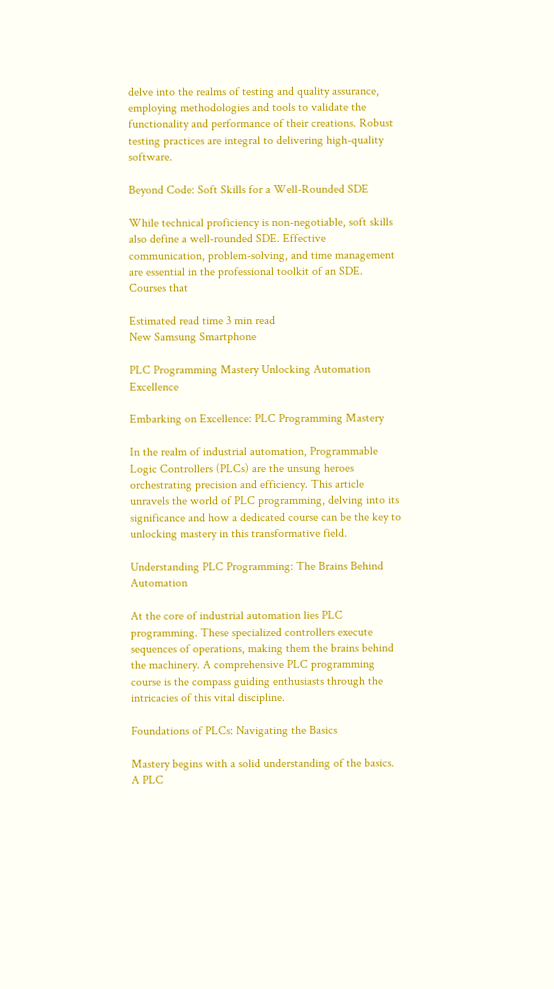delve into the realms of testing and quality assurance, employing methodologies and tools to validate the functionality and performance of their creations. Robust testing practices are integral to delivering high-quality software.

Beyond Code: Soft Skills for a Well-Rounded SDE

While technical proficiency is non-negotiable, soft skills also define a well-rounded SDE. Effective communication, problem-solving, and time management are essential in the professional toolkit of an SDE. Courses that

Estimated read time 3 min read
New Samsung Smartphone

PLC Programming Mastery Unlocking Automation Excellence

Embarking on Excellence: PLC Programming Mastery

In the realm of industrial automation, Programmable Logic Controllers (PLCs) are the unsung heroes orchestrating precision and efficiency. This article unravels the world of PLC programming, delving into its significance and how a dedicated course can be the key to unlocking mastery in this transformative field.

Understanding PLC Programming: The Brains Behind Automation

At the core of industrial automation lies PLC programming. These specialized controllers execute sequences of operations, making them the brains behind the machinery. A comprehensive PLC programming course is the compass guiding enthusiasts through the intricacies of this vital discipline.

Foundations of PLCs: Navigating the Basics

Mastery begins with a solid understanding of the basics. A PLC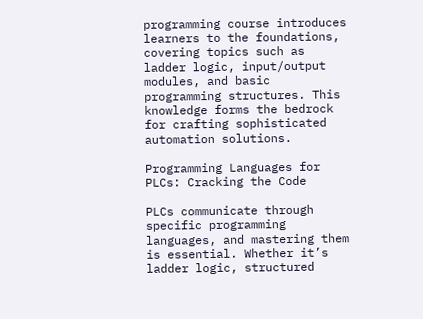programming course introduces learners to the foundations, covering topics such as ladder logic, input/output modules, and basic programming structures. This knowledge forms the bedrock for crafting sophisticated automation solutions.

Programming Languages for PLCs: Cracking the Code

PLCs communicate through specific programming languages, and mastering them is essential. Whether it’s ladder logic, structured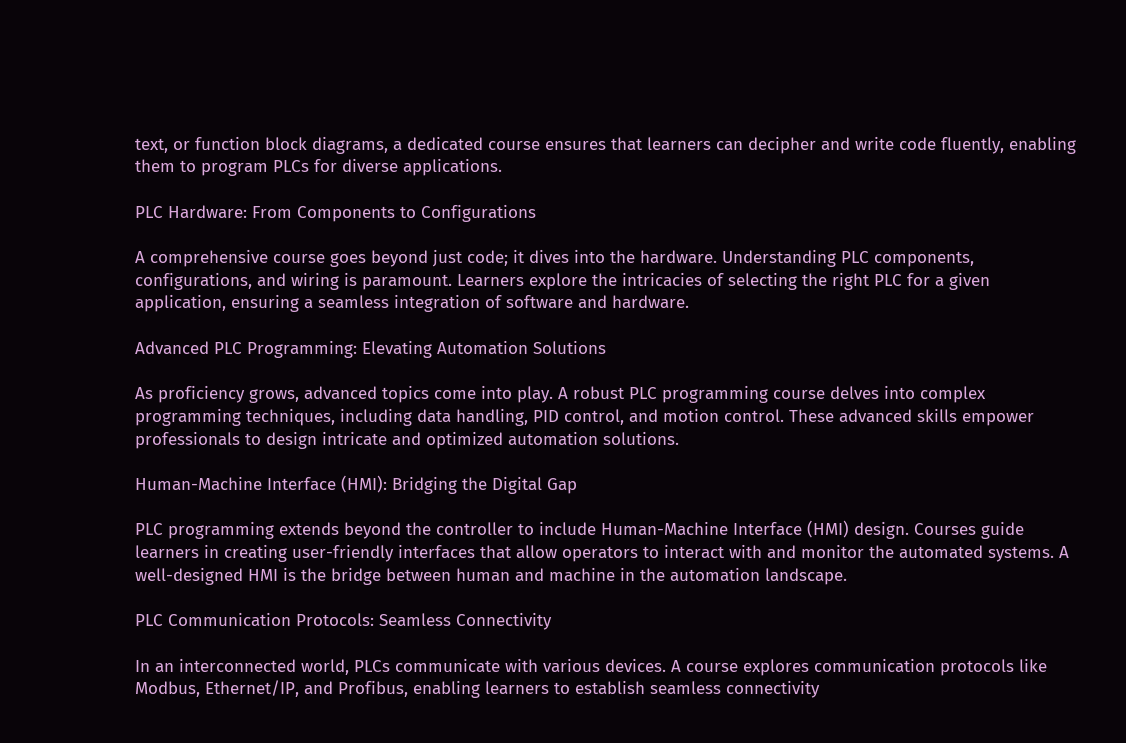text, or function block diagrams, a dedicated course ensures that learners can decipher and write code fluently, enabling them to program PLCs for diverse applications.

PLC Hardware: From Components to Configurations

A comprehensive course goes beyond just code; it dives into the hardware. Understanding PLC components, configurations, and wiring is paramount. Learners explore the intricacies of selecting the right PLC for a given application, ensuring a seamless integration of software and hardware.

Advanced PLC Programming: Elevating Automation Solutions

As proficiency grows, advanced topics come into play. A robust PLC programming course delves into complex programming techniques, including data handling, PID control, and motion control. These advanced skills empower professionals to design intricate and optimized automation solutions.

Human-Machine Interface (HMI): Bridging the Digital Gap

PLC programming extends beyond the controller to include Human-Machine Interface (HMI) design. Courses guide learners in creating user-friendly interfaces that allow operators to interact with and monitor the automated systems. A well-designed HMI is the bridge between human and machine in the automation landscape.

PLC Communication Protocols: Seamless Connectivity

In an interconnected world, PLCs communicate with various devices. A course explores communication protocols like Modbus, Ethernet/IP, and Profibus, enabling learners to establish seamless connectivity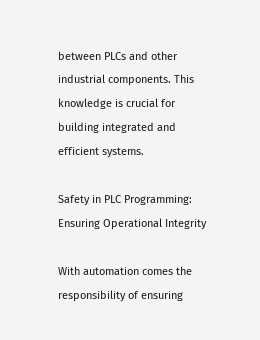between PLCs and other industrial components. This knowledge is crucial for building integrated and efficient systems.

Safety in PLC Programming: Ensuring Operational Integrity

With automation comes the responsibility of ensuring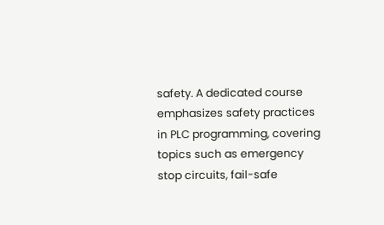safety. A dedicated course emphasizes safety practices in PLC programming, covering topics such as emergency stop circuits, fail-safe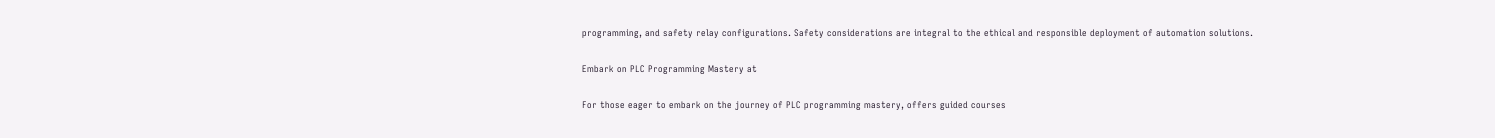programming, and safety relay configurations. Safety considerations are integral to the ethical and responsible deployment of automation solutions.

Embark on PLC Programming Mastery at

For those eager to embark on the journey of PLC programming mastery, offers guided courses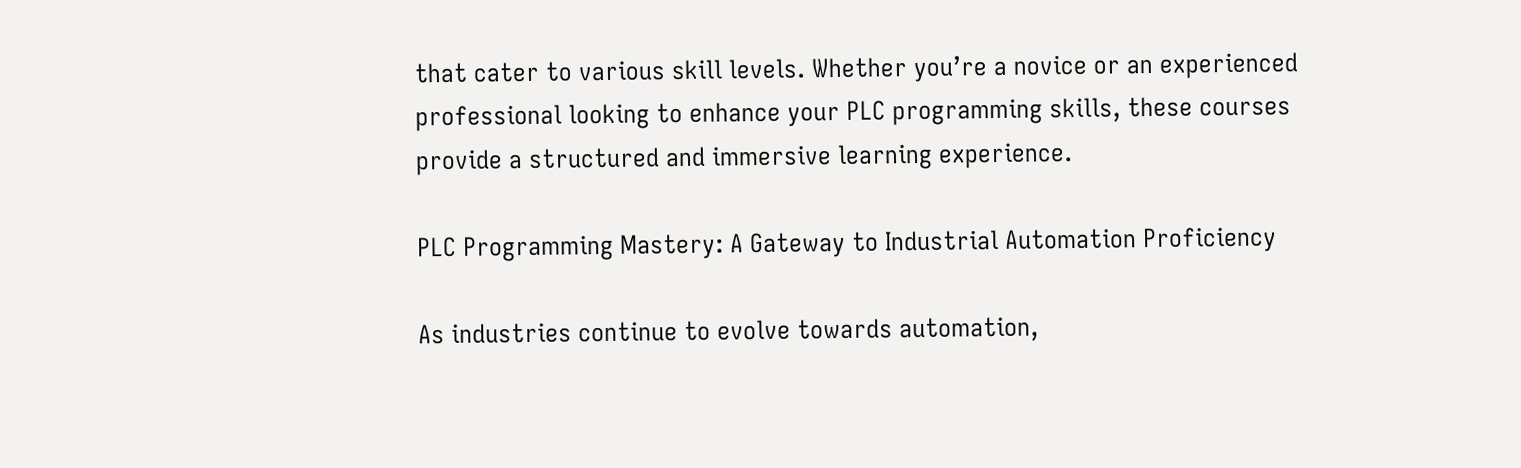that cater to various skill levels. Whether you’re a novice or an experienced professional looking to enhance your PLC programming skills, these courses provide a structured and immersive learning experience.

PLC Programming Mastery: A Gateway to Industrial Automation Proficiency

As industries continue to evolve towards automation,